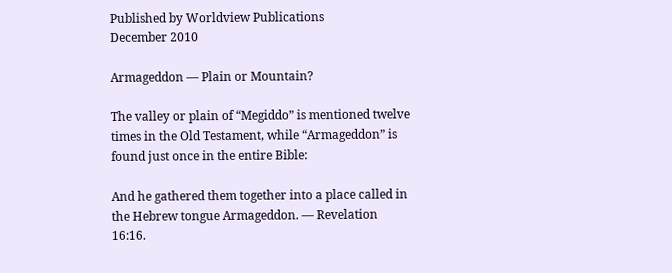Published by Worldview Publications
December 2010

Armageddon — Plain or Mountain?

The valley or plain of “Megiddo” is mentioned twelve times in the Old Testament, while “Armageddon” is found just once in the entire Bible:

And he gathered them together into a place called in the Hebrew tongue Armageddon. — Revelation 16:16.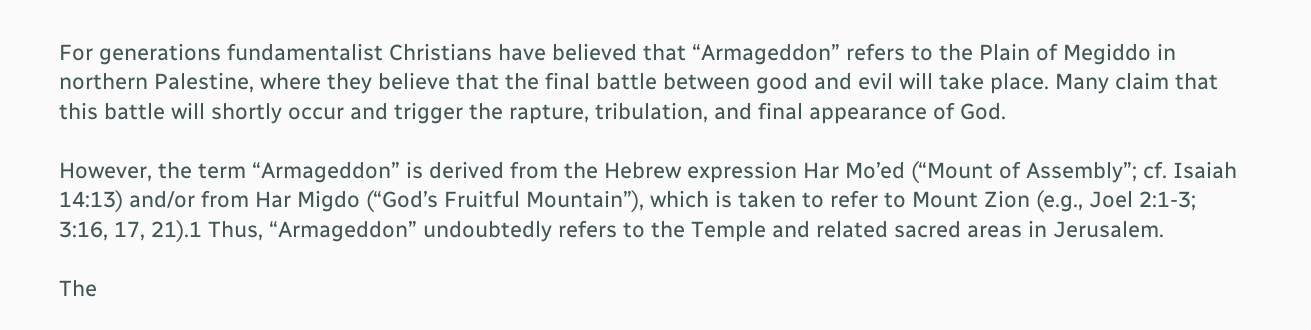For generations fundamentalist Christians have believed that “Armageddon” refers to the Plain of Megiddo in northern Palestine, where they believe that the final battle between good and evil will take place. Many claim that this battle will shortly occur and trigger the rapture, tribulation, and final appearance of God.

However, the term “Armageddon” is derived from the Hebrew expression Har Mo’ed (“Mount of Assembly”; cf. Isaiah 14:13) and/or from Har Migdo (“God’s Fruitful Mountain”), which is taken to refer to Mount Zion (e.g., Joel 2:1-3; 3:16, 17, 21).1 Thus, “Armageddon” undoubtedly refers to the Temple and related sacred areas in Jerusalem.

The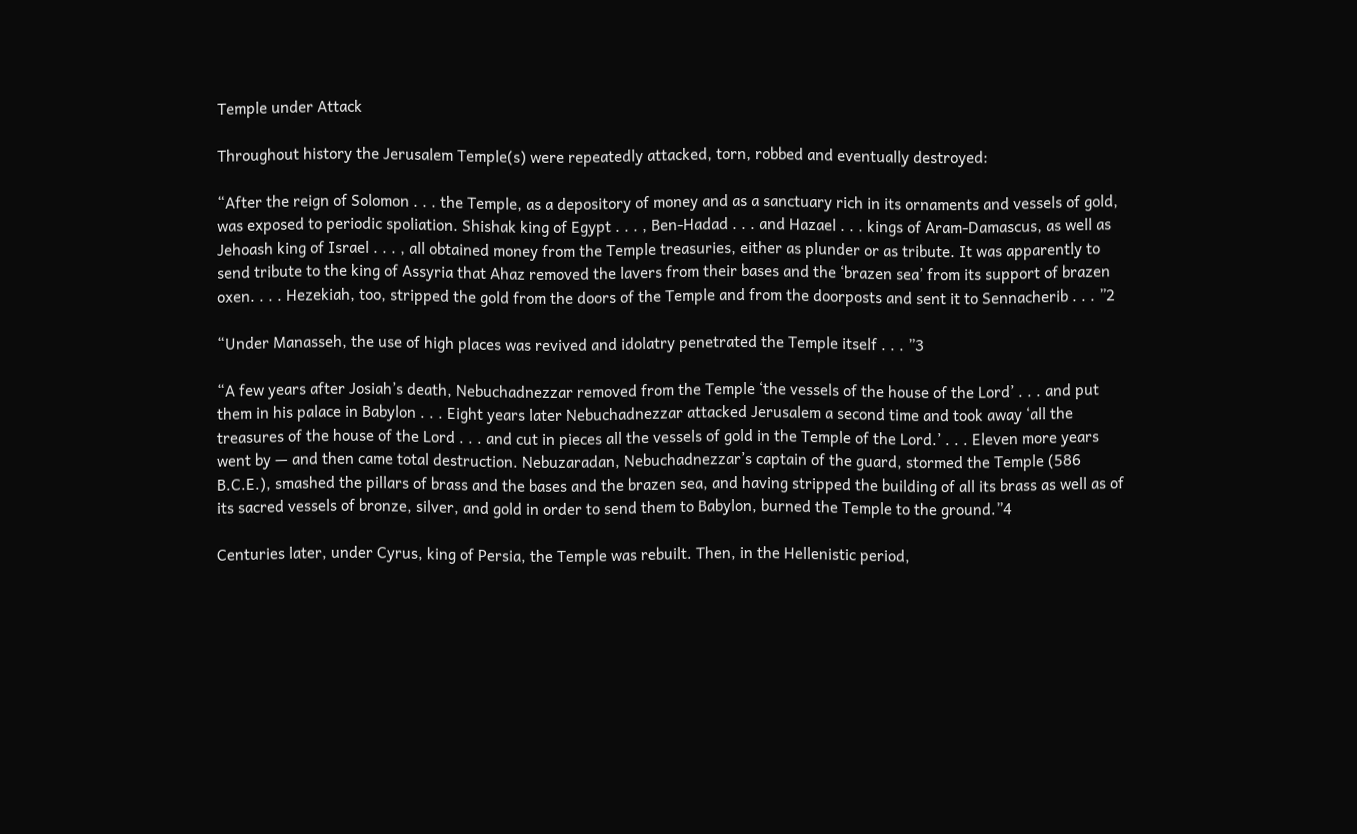Temple under Attack

Throughout history the Jerusalem Temple(s) were repeatedly attacked, torn, robbed and eventually destroyed:

“After the reign of Solomon . . . the Temple, as a depository of money and as a sanctuary rich in its ornaments and vessels of gold, was exposed to periodic spoliation. Shishak king of Egypt . . . , Ben-Hadad . . . and Hazael . . . kings of Aram-Damascus, as well as Jehoash king of Israel . . . , all obtained money from the Temple treasuries, either as plunder or as tribute. It was apparently to send tribute to the king of Assyria that Ahaz removed the lavers from their bases and the ‘brazen sea’ from its support of brazen oxen. . . . Hezekiah, too, stripped the gold from the doors of the Temple and from the doorposts and sent it to Sennacherib . . . ”2

“Under Manasseh, the use of high places was revived and idolatry penetrated the Temple itself . . . ”3

“A few years after Josiah’s death, Nebuchadnezzar removed from the Temple ‘the vessels of the house of the Lord’ . . . and put them in his palace in Babylon . . . Eight years later Nebuchadnezzar attacked Jerusalem a second time and took away ‘all the treasures of the house of the Lord . . . and cut in pieces all the vessels of gold in the Temple of the Lord.’ . . . Eleven more years went by — and then came total destruction. Nebuzaradan, Nebuchadnezzar’s captain of the guard, stormed the Temple (586 B.C.E.), smashed the pillars of brass and the bases and the brazen sea, and having stripped the building of all its brass as well as of its sacred vessels of bronze, silver, and gold in order to send them to Babylon, burned the Temple to the ground.”4

Centuries later, under Cyrus, king of Persia, the Temple was rebuilt. Then, in the Hellenistic period,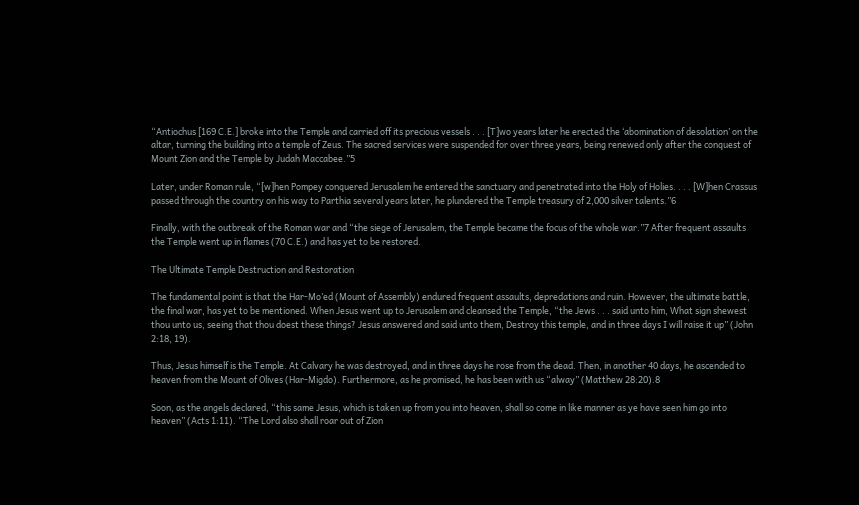“Antiochus [169 C.E.] broke into the Temple and carried off its precious vessels . . . [T]wo years later he erected the ‘abomination of desolation’ on the altar, turning the building into a temple of Zeus. The sacred services were suspended for over three years, being renewed only after the conquest of Mount Zion and the Temple by Judah Maccabee.”5

Later, under Roman rule, “[w]hen Pompey conquered Jerusalem he entered the sanctuary and penetrated into the Holy of Holies. . . . [W]hen Crassus passed through the country on his way to Parthia several years later, he plundered the Temple treasury of 2,000 silver talents.”6

Finally, with the outbreak of the Roman war and “the siege of Jerusalem, the Temple became the focus of the whole war.”7 After frequent assaults the Temple went up in flames (70 C.E.) and has yet to be restored.

The Ultimate Temple Destruction and Restoration

The fundamental point is that the Har-Mo’ed (Mount of Assembly) endured frequent assaults, depredations and ruin. However, the ultimate battle, the final war, has yet to be mentioned. When Jesus went up to Jerusalem and cleansed the Temple, “the Jews . . . said unto him, What sign shewest thou unto us, seeing that thou doest these things? Jesus answered and said unto them, Destroy this temple, and in three days I will raise it up” (John 2:18, 19).

Thus, Jesus himself is the Temple. At Calvary he was destroyed, and in three days he rose from the dead. Then, in another 40 days, he ascended to heaven from the Mount of Olives (Har-Migdo). Furthermore, as he promised, he has been with us “alway” (Matthew 28:20).8

Soon, as the angels declared, “this same Jesus, which is taken up from you into heaven, shall so come in like manner as ye have seen him go into heaven” (Acts 1:11). “The Lord also shall roar out of Zion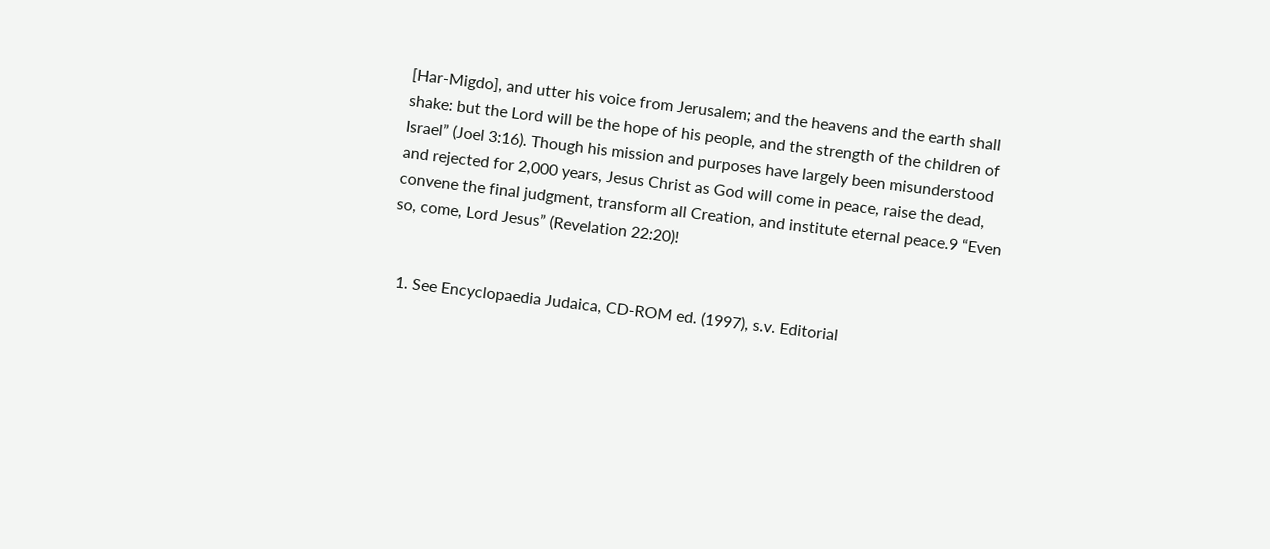[Har-Migdo], and utter his voice from Jerusalem; and the heavens and the earth shall shake: but the Lord will be the hope of his people, and the strength of the children of Israel” (Joel 3:16). Though his mission and purposes have largely been misunderstood and rejected for 2,000 years, Jesus Christ as God will come in peace, raise the dead, convene the final judgment, transform all Creation, and institute eternal peace.9 “Even so, come, Lord Jesus” (Revelation 22:20)!


  1. See Encyclopaedia Judaica, CD-ROM ed. (1997), s.v. Editorial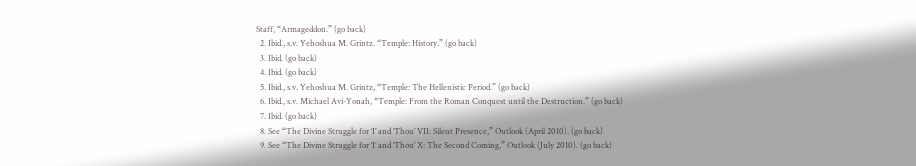Staff, “Armageddon.” (go back)
  2. Ibid., s.v. Yehoshua M. Grintz. “Temple: History.” (go back)
  3. Ibid. (go back)
  4. Ibid. (go back)
  5. Ibid., s.v. Yehoshua M. Grintz, “Temple: The Hellenistic Period.” (go back)
  6. Ibid., s.v. Michael Avi-Yonah, “Temple: From the Roman Conquest until the Destruction.” (go back)
  7. Ibid. (go back)
  8. See “The Divine Struggle for ‘I’ and ‘Thou’ VII: Silent Presence,” Outlook (April 2010). (go back)
  9. See “The Divine Struggle for ‘I’ and ‘Thou’ X: The Second Coming,” Outlook (July 2010). (go back)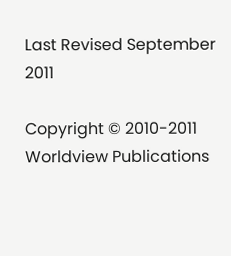Last Revised September 2011

Copyright © 2010-2011 Worldview Publications